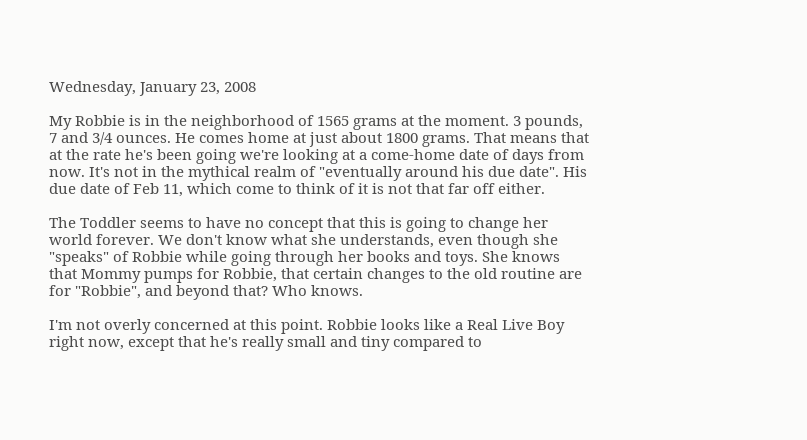Wednesday, January 23, 2008

My Robbie is in the neighborhood of 1565 grams at the moment. 3 pounds, 7 and 3/4 ounces. He comes home at just about 1800 grams. That means that at the rate he's been going we're looking at a come-home date of days from now. It's not in the mythical realm of "eventually around his due date". His due date of Feb 11, which come to think of it is not that far off either.

The Toddler seems to have no concept that this is going to change her world forever. We don't know what she understands, even though she "speaks" of Robbie while going through her books and toys. She knows that Mommy pumps for Robbie, that certain changes to the old routine are for "Robbie", and beyond that? Who knows.

I'm not overly concerned at this point. Robbie looks like a Real Live Boy right now, except that he's really small and tiny compared to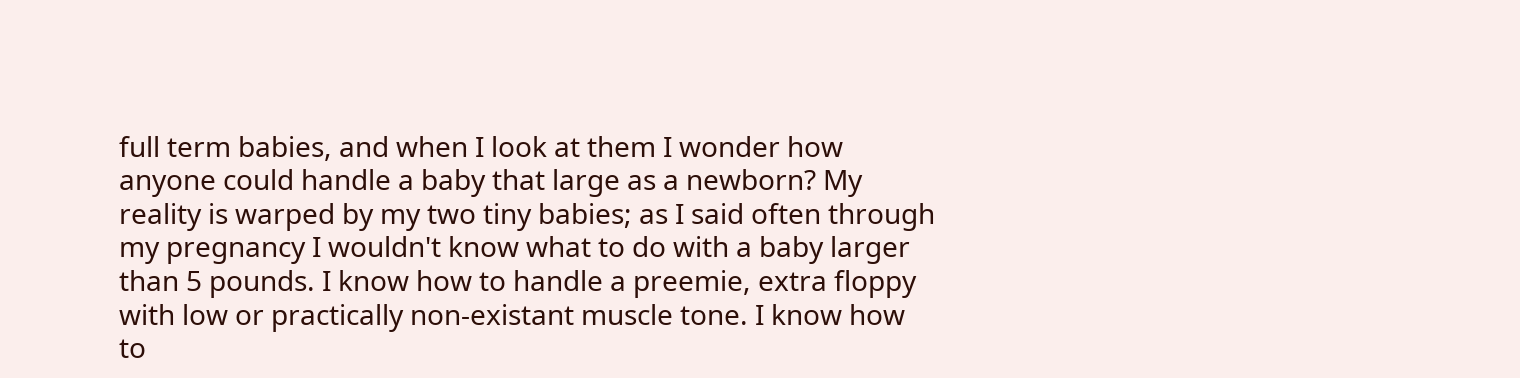full term babies, and when I look at them I wonder how anyone could handle a baby that large as a newborn? My reality is warped by my two tiny babies; as I said often through my pregnancy I wouldn't know what to do with a baby larger than 5 pounds. I know how to handle a preemie, extra floppy with low or practically non-existant muscle tone. I know how to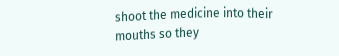shoot the medicine into their mouths so they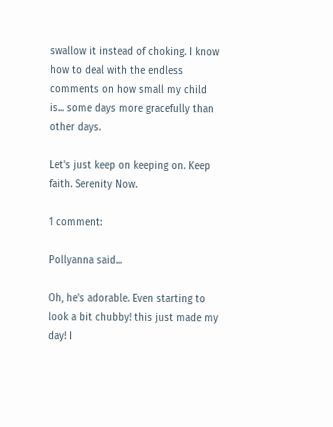swallow it instead of choking. I know how to deal with the endless comments on how small my child is... some days more gracefully than other days.

Let's just keep on keeping on. Keep faith. Serenity Now.

1 comment:

Pollyanna said...

Oh, he's adorable. Even starting to look a bit chubby! this just made my day! I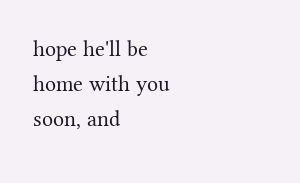hope he'll be home with you soon, and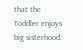that the Toddler enjoys big sisterhood.